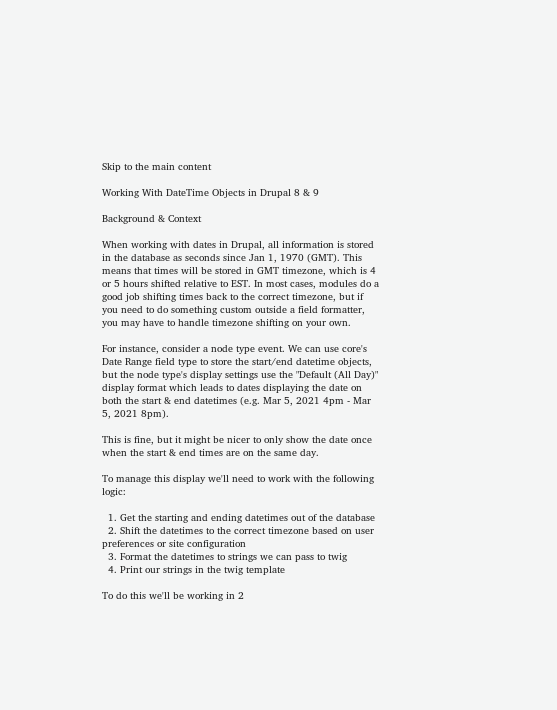Skip to the main content

Working With DateTime Objects in Drupal 8 & 9

Background & Context

When working with dates in Drupal, all information is stored in the database as seconds since Jan 1, 1970 (GMT). This means that times will be stored in GMT timezone, which is 4 or 5 hours shifted relative to EST. In most cases, modules do a good job shifting times back to the correct timezone, but if you need to do something custom outside a field formatter, you may have to handle timezone shifting on your own.

For instance, consider a node type event. We can use core's Date Range field type to store the start/end datetime objects, but the node type's display settings use the "Default (All Day)" display format which leads to dates displaying the date on both the start & end datetimes (e.g. Mar 5, 2021 4pm - Mar 5, 2021 8pm).

This is fine, but it might be nicer to only show the date once when the start & end times are on the same day.

To manage this display we'll need to work with the following logic:

  1. Get the starting and ending datetimes out of the database
  2. Shift the datetimes to the correct timezone based on user preferences or site configuration
  3. Format the datetimes to strings we can pass to twig
  4. Print our strings in the twig template

To do this we'll be working in 2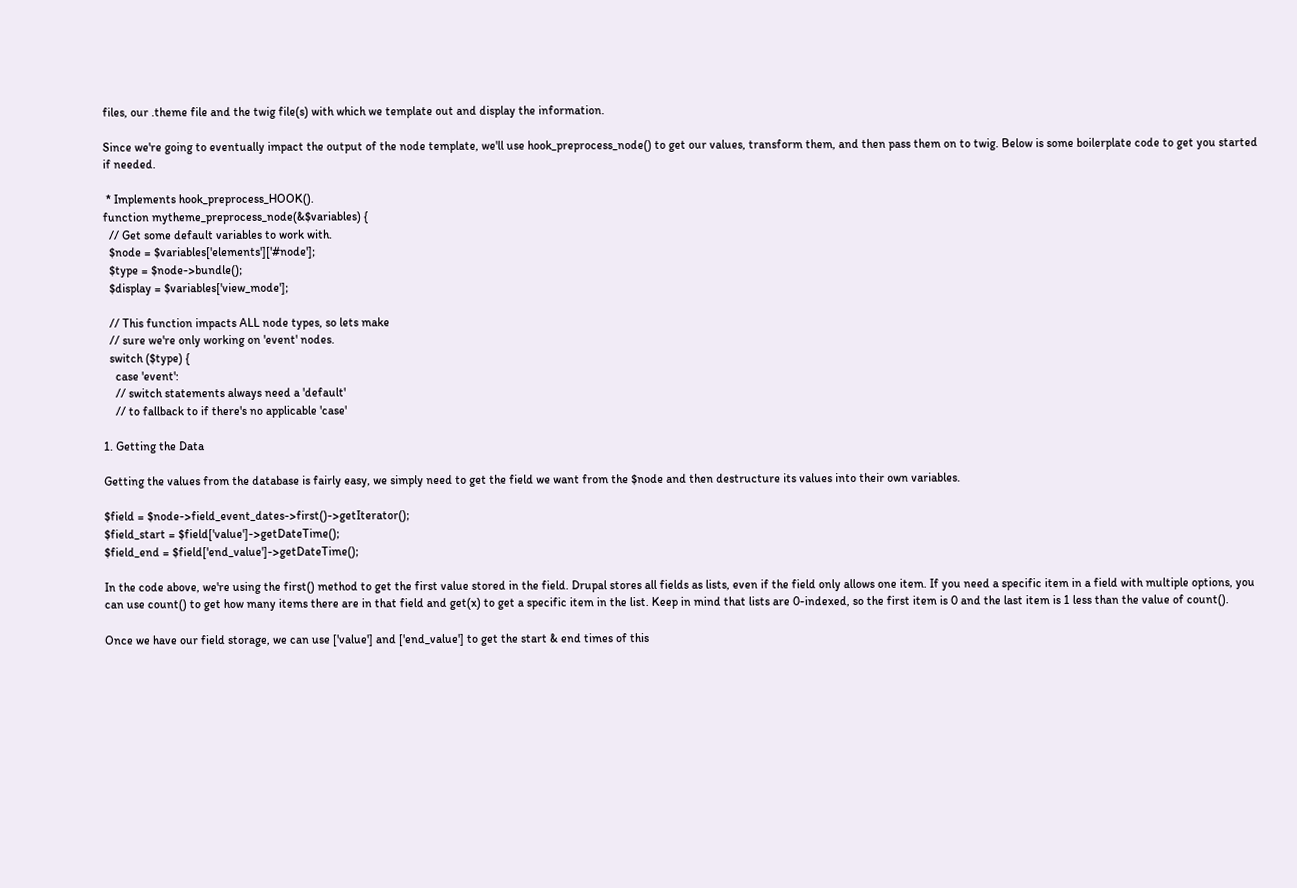files, our .theme file and the twig file(s) with which we template out and display the information.

Since we're going to eventually impact the output of the node template, we'll use hook_preprocess_node() to get our values, transform them, and then pass them on to twig. Below is some boilerplate code to get you started if needed.

 * Implements hook_preprocess_HOOK().
function mytheme_preprocess_node(&$variables) {
  // Get some default variables to work with.
  $node = $variables['elements']['#node'];
  $type = $node->bundle();
  $display = $variables['view_mode'];

  // This function impacts ALL node types, so lets make
  // sure we're only working on 'event' nodes.
  switch ($type) {
    case 'event':
    // switch statements always need a 'default'
    // to fallback to if there's no applicable 'case'

1. Getting the Data

Getting the values from the database is fairly easy, we simply need to get the field we want from the $node and then destructure its values into their own variables.

$field = $node->field_event_dates->first()->getIterator();
$field_start = $field['value']->getDateTime();
$field_end = $field['end_value']->getDateTime();

In the code above, we're using the first() method to get the first value stored in the field. Drupal stores all fields as lists, even if the field only allows one item. If you need a specific item in a field with multiple options, you can use count() to get how many items there are in that field and get(x) to get a specific item in the list. Keep in mind that lists are 0-indexed, so the first item is 0 and the last item is 1 less than the value of count().

Once we have our field storage, we can use ['value'] and ['end_value'] to get the start & end times of this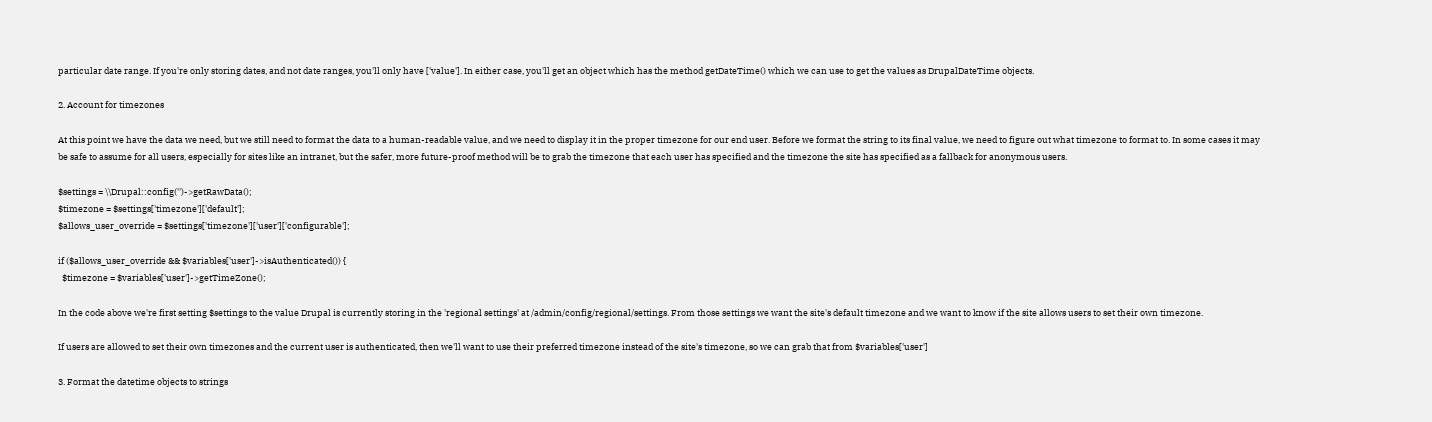particular date range. If you're only storing dates, and not date ranges, you'll only have ['value']. In either case, you'll get an object which has the method getDateTime() which we can use to get the values as DrupalDateTime objects.

2. Account for timezones

At this point we have the data we need, but we still need to format the data to a human-readable value, and we need to display it in the proper timezone for our end user. Before we format the string to its final value, we need to figure out what timezone to format to. In some cases it may be safe to assume for all users, especially for sites like an intranet, but the safer, more future-proof method will be to grab the timezone that each user has specified and the timezone the site has specified as a fallback for anonymous users.

$settings = \\Drupal::config('')->getRawData();
$timezone = $settings['timezone']['default'];
$allows_user_override = $settings['timezone']['user']['configurable'];

if ($allows_user_override && $variables['user']->isAuthenticated()) {
  $timezone = $variables['user']->getTimeZone();

In the code above we're first setting $settings to the value Drupal is currently storing in the 'regional settings' at /admin/config/regional/settings. From those settings we want the site's default timezone and we want to know if the site allows users to set their own timezone.

If users are allowed to set their own timezones and the current user is authenticated, then we'll want to use their preferred timezone instead of the site's timezone, so we can grab that from $variables['user']

3. Format the datetime objects to strings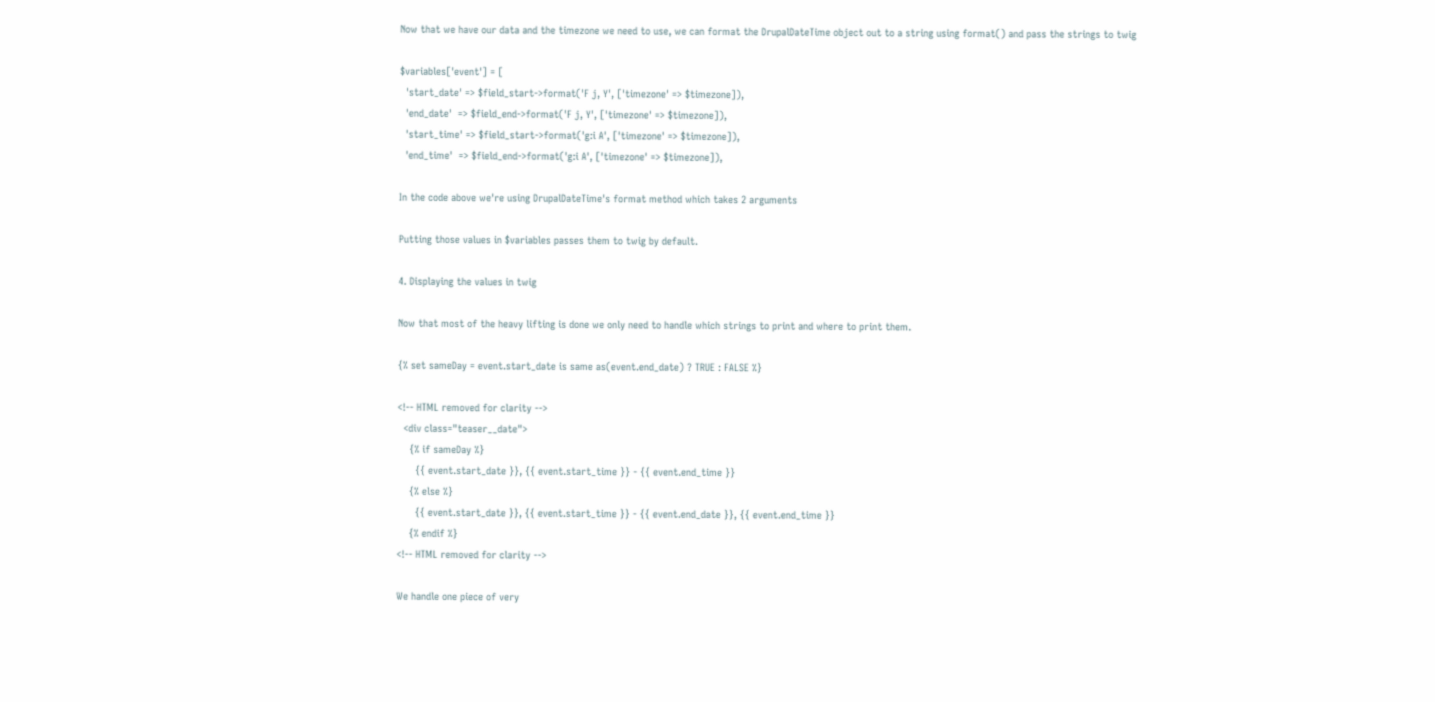Now that we have our data and the timezone we need to use, we can format the DrupalDateTime object out to a string using format() and pass the strings to twig

$variables['event'] = [
  'start_date' => $field_start->format('F j, Y', ['timezone' => $timezone]),
  'end_date'  => $field_end->format('F j, Y', ['timezone' => $timezone]),
  'start_time' => $field_start->format('g:i A', ['timezone' => $timezone]),
  'end_time'  => $field_end->format('g:i A', ['timezone' => $timezone]),

In the code above we're using DrupalDateTime's format method which takes 2 arguments

Putting those values in $variables passes them to twig by default.

4. Displaying the values in twig

Now that most of the heavy lifting is done we only need to handle which strings to print and where to print them.

{% set sameDay = event.start_date is same as(event.end_date) ? TRUE : FALSE %}

<!-- HTML removed for clarity -->
  <div class="teaser__date">
    {% if sameDay %}
      {{ event.start_date }}, {{ event.start_time }} - {{ event.end_time }}
    {% else %}
      {{ event.start_date }}, {{ event.start_time }} - {{ event.end_date }}, {{ event.end_time }}
    {% endif %}
<!-- HTML removed for clarity -->

We handle one piece of very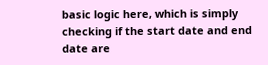basic logic here, which is simply checking if the start date and end date are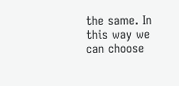the same. In this way we can choose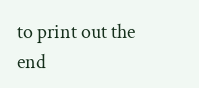to print out the end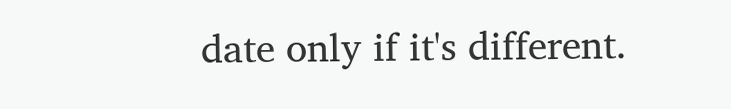date only if it's different.